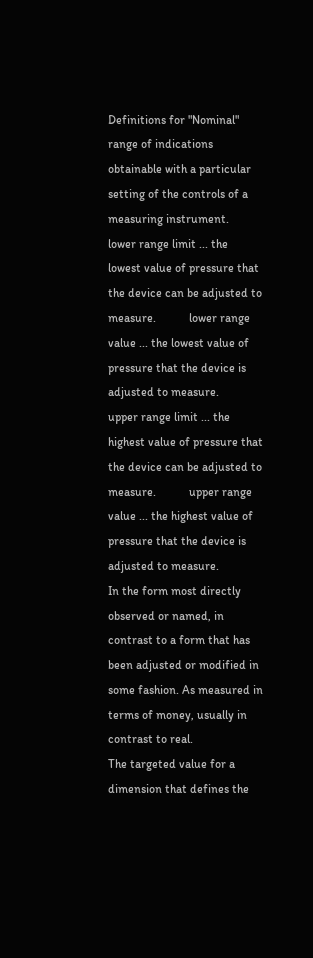Definitions for "Nominal"
range of indications obtainable with a particular setting of the controls of a measuring instrument.           lower range limit ... the lowest value of pressure that the device can be adjusted to measure.           lower range value ... the lowest value of pressure that the device is adjusted to measure.           upper range limit ... the highest value of pressure that the device can be adjusted to measure.           upper range value ... the highest value of pressure that the device is adjusted to measure.
In the form most directly observed or named, in contrast to a form that has been adjusted or modified in some fashion. As measured in terms of money, usually in contrast to real.
The targeted value for a dimension that defines the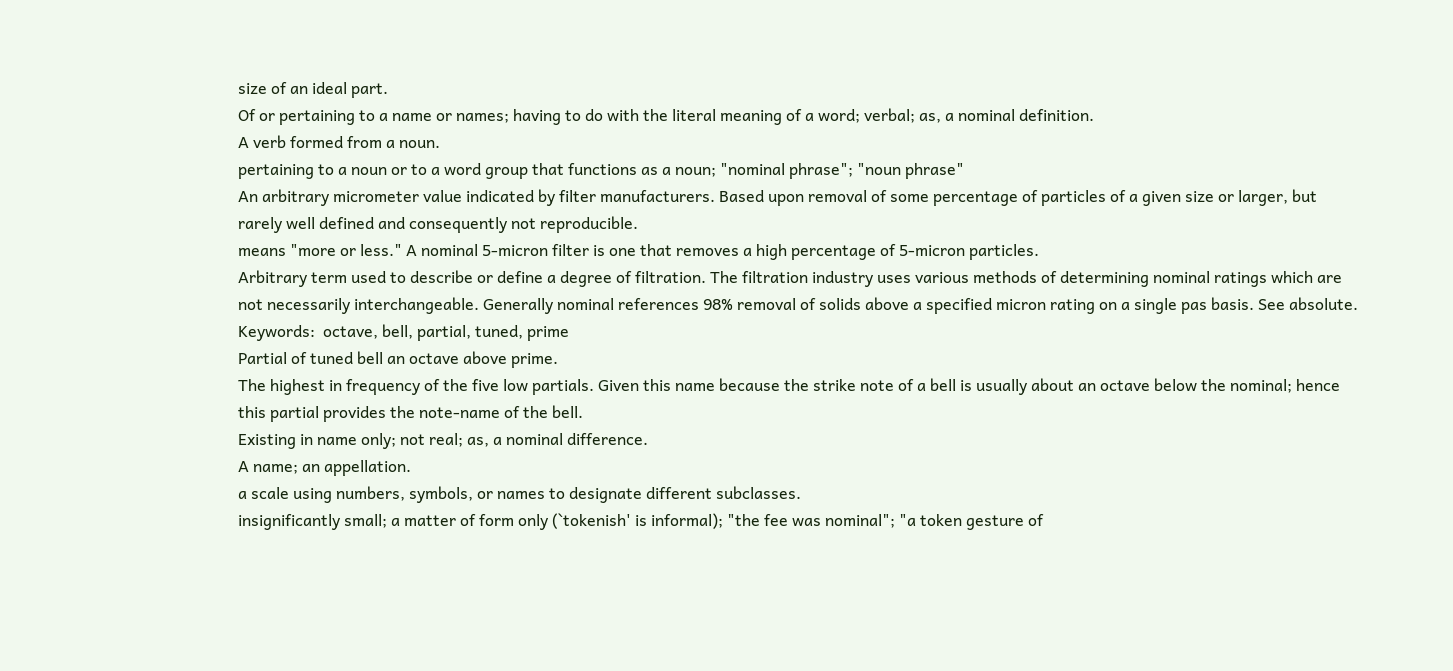size of an ideal part.
Of or pertaining to a name or names; having to do with the literal meaning of a word; verbal; as, a nominal definition.
A verb formed from a noun.
pertaining to a noun or to a word group that functions as a noun; "nominal phrase"; "noun phrase"
An arbitrary micrometer value indicated by filter manufacturers. Based upon removal of some percentage of particles of a given size or larger, but rarely well defined and consequently not reproducible.
means "more or less." A nominal 5-micron filter is one that removes a high percentage of 5-micron particles.
Arbitrary term used to describe or define a degree of filtration. The filtration industry uses various methods of determining nominal ratings which are not necessarily interchangeable. Generally nominal references 98% removal of solids above a specified micron rating on a single pas basis. See absolute.
Keywords:  octave, bell, partial, tuned, prime
Partial of tuned bell an octave above prime.
The highest in frequency of the five low partials. Given this name because the strike note of a bell is usually about an octave below the nominal; hence this partial provides the note-name of the bell.
Existing in name only; not real; as, a nominal difference.
A name; an appellation.
a scale using numbers, symbols, or names to designate different subclasses.
insignificantly small; a matter of form only (`tokenish' is informal); "the fee was nominal"; "a token gesture of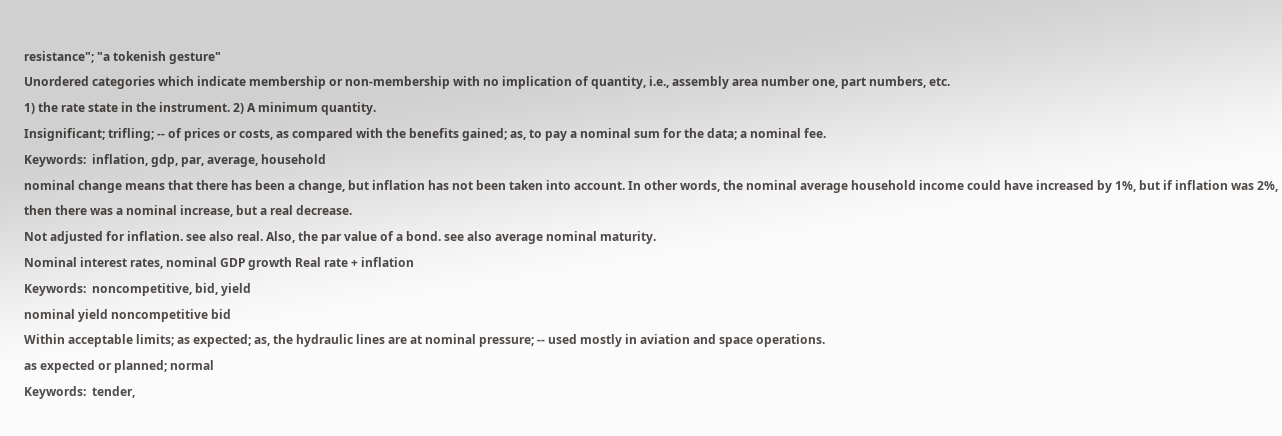resistance"; "a tokenish gesture"
Unordered categories which indicate membership or non-membership with no implication of quantity, i.e., assembly area number one, part numbers, etc.
1) the rate state in the instrument. 2) A minimum quantity.
Insignificant; trifling; -- of prices or costs, as compared with the benefits gained; as, to pay a nominal sum for the data; a nominal fee.
Keywords:  inflation, gdp, par, average, household
nominal change means that there has been a change, but inflation has not been taken into account. In other words, the nominal average household income could have increased by 1%, but if inflation was 2%, then there was a nominal increase, but a real decrease.
Not adjusted for inflation. see also real. Also, the par value of a bond. see also average nominal maturity.
Nominal interest rates, nominal GDP growth Real rate + inflation
Keywords:  noncompetitive, bid, yield
nominal yield noncompetitive bid
Within acceptable limits; as expected; as, the hydraulic lines are at nominal pressure; -- used mostly in aviation and space operations.
as expected or planned; normal
Keywords:  tender,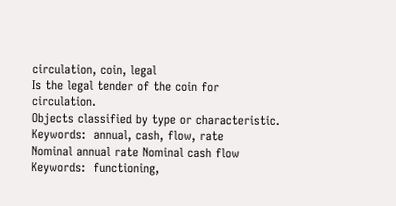circulation, coin, legal
Is the legal tender of the coin for circulation.
Objects classified by type or characteristic.
Keywords:  annual, cash, flow, rate
Nominal annual rate Nominal cash flow
Keywords:  functioning,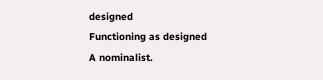designed
Functioning as designed
A nominalist.